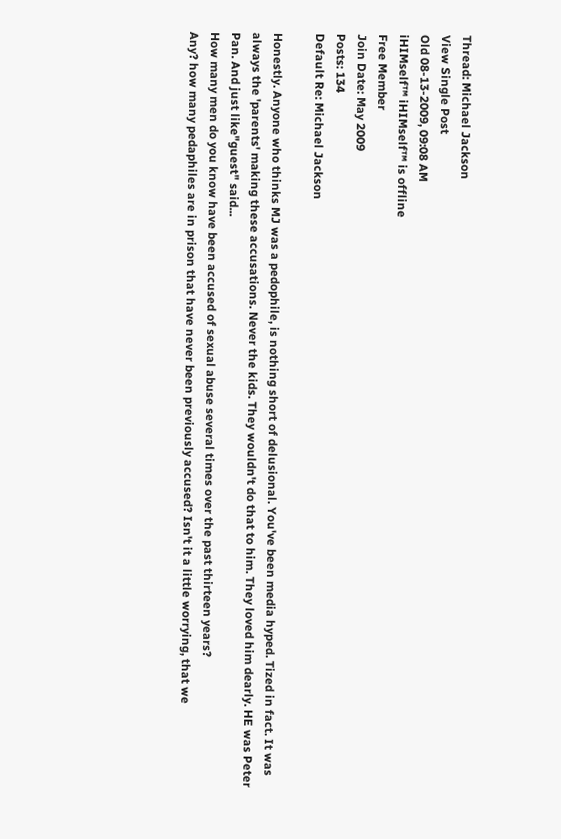Thread: Michael Jackson
View Single Post
Old 08-13-2009, 09:08 AM
iHIMself™ iHIMself™ is offline
Free Member
Join Date: May 2009
Posts: 134
Default Re: Michael Jackson

Honestly. Anyone who thinks MJ was a pedophile, is nothing short of delusional. You've been media hyped. Tized in fact. It was always the 'parents' making these accusations. Never the kids. They wouldn't do that to him. They loved him dearly. HE was Peter Pan. And just like"guest" said...
How many men do you know have been accused of sexual abuse several times over the past thirteen years?
Any? how many pedaphiles are in prison that have never been previously accused? Isn't it a little worrying, that we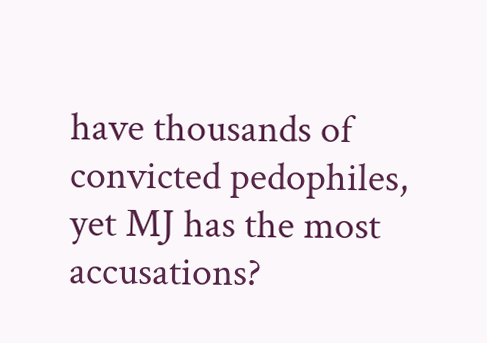have thousands of convicted pedophiles, yet MJ has the most accusations?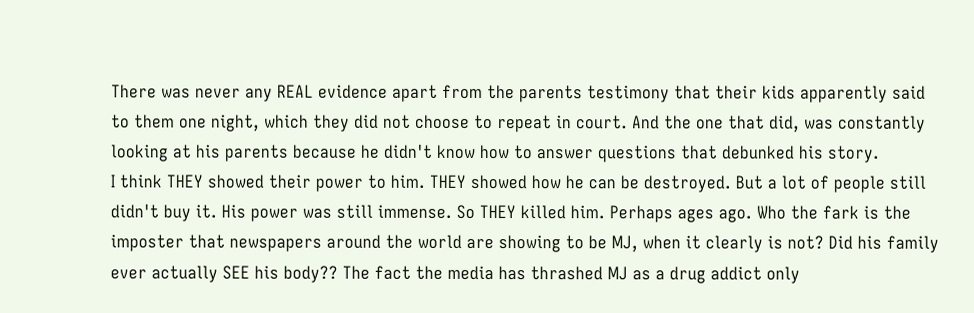There was never any REAL evidence apart from the parents testimony that their kids apparently said to them one night, which they did not choose to repeat in court. And the one that did, was constantly looking at his parents because he didn't know how to answer questions that debunked his story.
I think THEY showed their power to him. THEY showed how he can be destroyed. But a lot of people still didn't buy it. His power was still immense. So THEY killed him. Perhaps ages ago. Who the fark is the imposter that newspapers around the world are showing to be MJ, when it clearly is not? Did his family ever actually SEE his body?? The fact the media has thrashed MJ as a drug addict only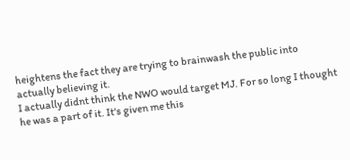heightens the fact they are trying to brainwash the public into actually believing it.
I actually didnt think the NWO would target MJ. For so long I thought he was a part of it. It's given me this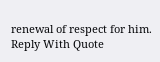renewal of respect for him.
Reply With Quote